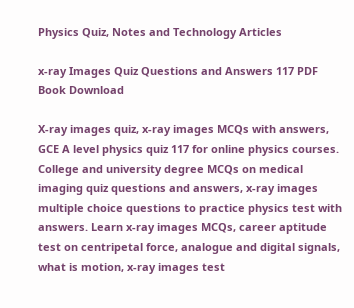Physics Quiz, Notes and Technology Articles

x-ray Images Quiz Questions and Answers 117 PDF Book Download

X-ray images quiz, x-ray images MCQs with answers, GCE A level physics quiz 117 for online physics courses. College and university degree MCQs on medical imaging quiz questions and answers, x-ray images multiple choice questions to practice physics test with answers. Learn x-ray images MCQs, career aptitude test on centripetal force, analogue and digital signals, what is motion, x-ray images test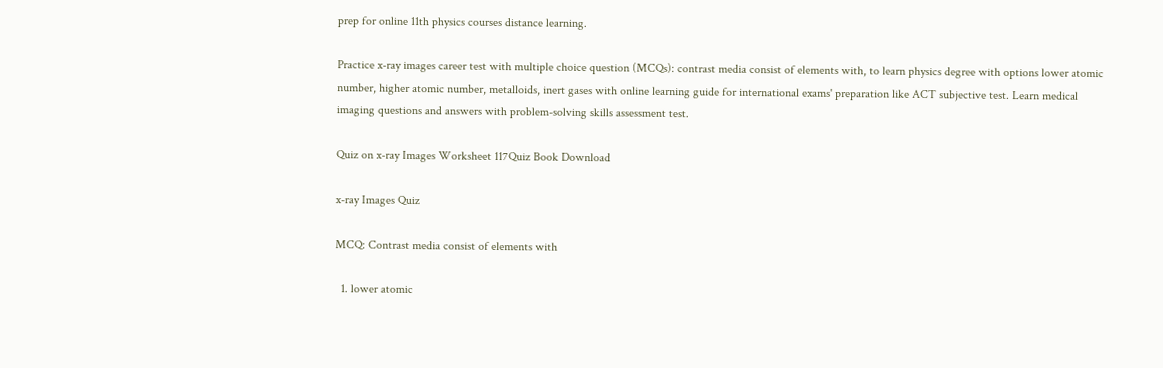prep for online 11th physics courses distance learning.

Practice x-ray images career test with multiple choice question (MCQs): contrast media consist of elements with, to learn physics degree with options lower atomic number, higher atomic number, metalloids, inert gases with online learning guide for international exams' preparation like ACT subjective test. Learn medical imaging questions and answers with problem-solving skills assessment test.

Quiz on x-ray Images Worksheet 117Quiz Book Download

x-ray Images Quiz

MCQ: Contrast media consist of elements with

  1. lower atomic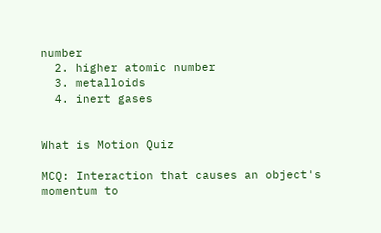number
  2. higher atomic number
  3. metalloids
  4. inert gases


What is Motion Quiz

MCQ: Interaction that causes an object's momentum to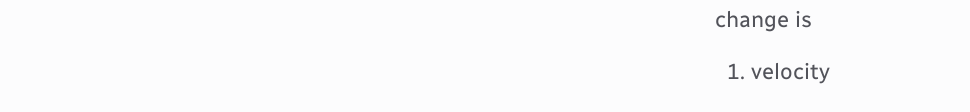change is

  1. velocity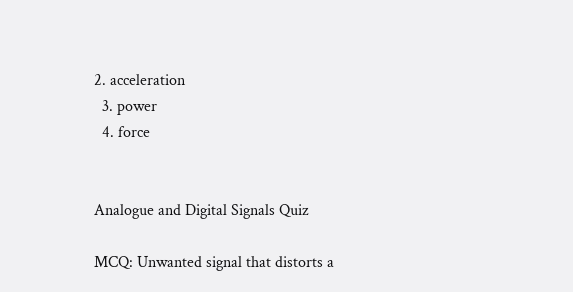2. acceleration
  3. power
  4. force


Analogue and Digital Signals Quiz

MCQ: Unwanted signal that distorts a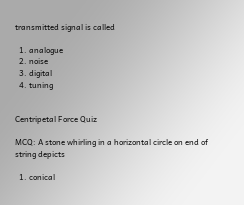transmitted signal is called

  1. analogue
  2. noise
  3. digital
  4. tuning


Centripetal Force Quiz

MCQ: A stone whirling in a horizontal circle on end of string depicts

  1. conical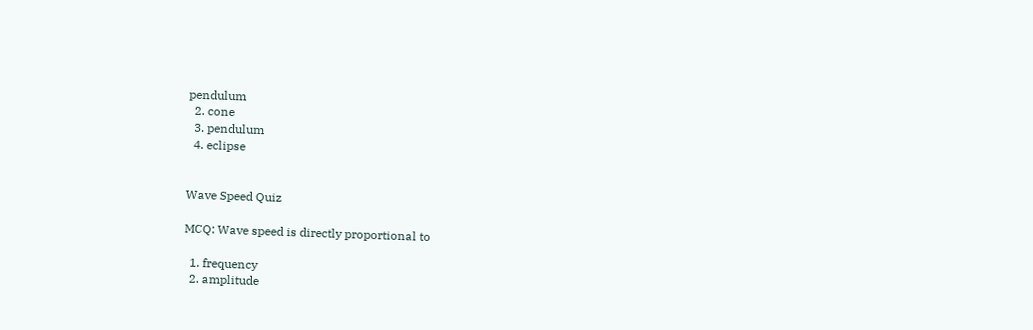pendulum
  2. cone
  3. pendulum
  4. eclipse


Wave Speed Quiz

MCQ: Wave speed is directly proportional to

  1. frequency
  2. amplitude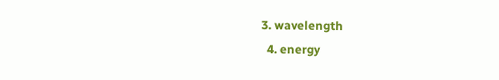3. wavelength
  4. energy